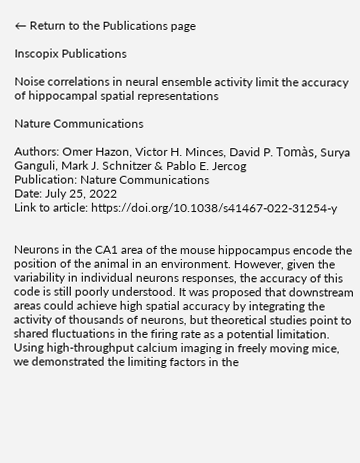← Return to the Publications page

Inscopix Publications

Noise correlations in neural ensemble activity limit the accuracy of hippocampal spatial representations

Nature Communications

Authors: Omer Hazon, Victor H. Minces, David P. Tomàs, Surya Ganguli, Mark J. Schnitzer & Pablo E. Jercog
Publication: Nature Communications
Date: July 25, 2022
Link to article: https://doi.org/10.1038/s41467-022-31254-y


Neurons in the CA1 area of the mouse hippocampus encode the position of the animal in an environment. However, given the variability in individual neurons responses, the accuracy of this code is still poorly understood. It was proposed that downstream areas could achieve high spatial accuracy by integrating the activity of thousands of neurons, but theoretical studies point to shared fluctuations in the firing rate as a potential limitation. Using high-throughput calcium imaging in freely moving mice, we demonstrated the limiting factors in the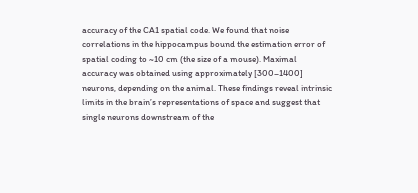accuracy of the CA1 spatial code. We found that noise correlations in the hippocampus bound the estimation error of spatial coding to ~10 cm (the size of a mouse). Maximal accuracy was obtained using approximately [300–1400] neurons, depending on the animal. These findings reveal intrinsic limits in the brain’s representations of space and suggest that single neurons downstream of the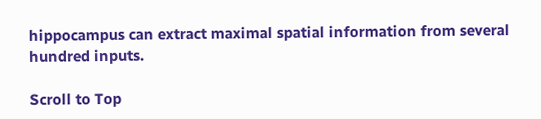hippocampus can extract maximal spatial information from several hundred inputs.

Scroll to Top